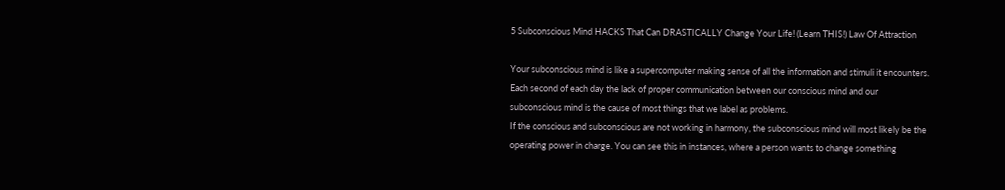5 Subconscious Mind HACKS That Can DRASTICALLY Change Your Life! (Learn THIS!) Law Of Attraction

Your subconscious mind is like a supercomputer making sense of all the information and stimuli it encounters. Each second of each day the lack of proper communication between our conscious mind and our subconscious mind is the cause of most things that we label as problems.
If the conscious and subconscious are not working in harmony, the subconscious mind will most likely be the operating power in charge. You can see this in instances, where a person wants to change something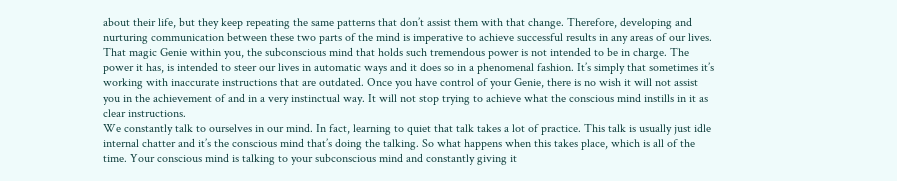about their life, but they keep repeating the same patterns that don’t assist them with that change. Therefore, developing and nurturing communication between these two parts of the mind is imperative to achieve successful results in any areas of our lives.
That magic Genie within you, the subconscious mind that holds such tremendous power is not intended to be in charge. The power it has, is intended to steer our lives in automatic ways and it does so in a phenomenal fashion. It’s simply that sometimes it’s working with inaccurate instructions that are outdated. Once you have control of your Genie, there is no wish it will not assist you in the achievement of and in a very instinctual way. It will not stop trying to achieve what the conscious mind instills in it as clear instructions.
We constantly talk to ourselves in our mind. In fact, learning to quiet that talk takes a lot of practice. This talk is usually just idle internal chatter and it’s the conscious mind that’s doing the talking. So what happens when this takes place, which is all of the time. Your conscious mind is talking to your subconscious mind and constantly giving it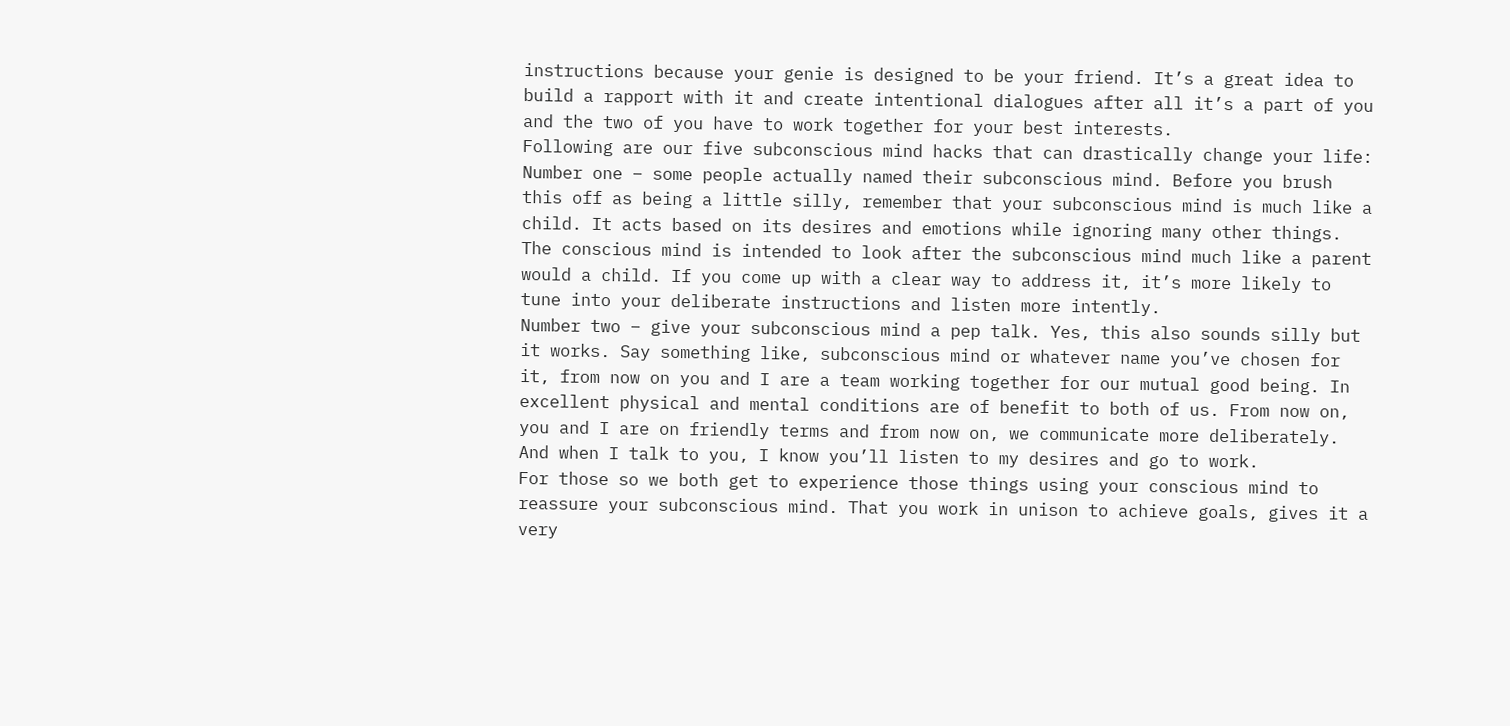instructions because your genie is designed to be your friend. It’s a great idea to build a rapport with it and create intentional dialogues after all it’s a part of you and the two of you have to work together for your best interests.
Following are our five subconscious mind hacks that can drastically change your life:
Number one – some people actually named their subconscious mind. Before you brush this off as being a little silly, remember that your subconscious mind is much like a child. It acts based on its desires and emotions while ignoring many other things. The conscious mind is intended to look after the subconscious mind much like a parent would a child. If you come up with a clear way to address it, it’s more likely to tune into your deliberate instructions and listen more intently.
Number two – give your subconscious mind a pep talk. Yes, this also sounds silly but it works. Say something like, subconscious mind or whatever name you’ve chosen for it, from now on you and I are a team working together for our mutual good being. In excellent physical and mental conditions are of benefit to both of us. From now on, you and I are on friendly terms and from now on, we communicate more deliberately. And when I talk to you, I know you’ll listen to my desires and go to work.
For those so we both get to experience those things using your conscious mind to reassure your subconscious mind. That you work in unison to achieve goals, gives it a very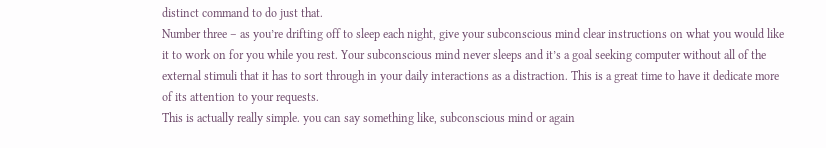distinct command to do just that.
Number three – as you’re drifting off to sleep each night, give your subconscious mind clear instructions on what you would like it to work on for you while you rest. Your subconscious mind never sleeps and it’s a goal seeking computer without all of the external stimuli that it has to sort through in your daily interactions as a distraction. This is a great time to have it dedicate more of its attention to your requests.
This is actually really simple. you can say something like, subconscious mind or again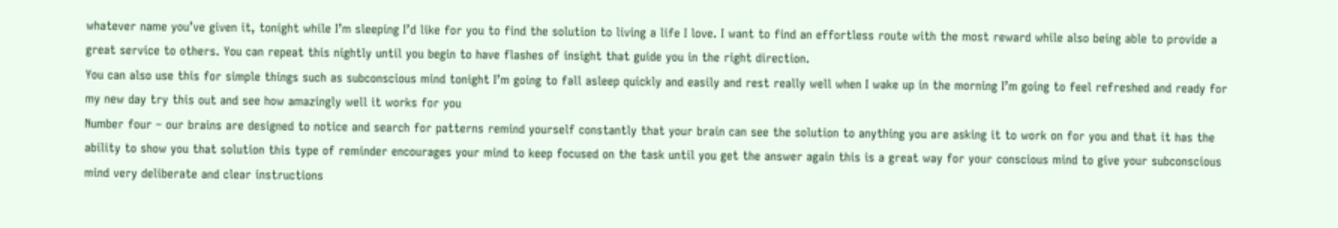whatever name you’ve given it, tonight while I’m sleeping I’d like for you to find the solution to living a life I love. I want to find an effortless route with the most reward while also being able to provide a great service to others. You can repeat this nightly until you begin to have flashes of insight that guide you in the right direction.
You can also use this for simple things such as subconscious mind tonight I’m going to fall asleep quickly and easily and rest really well when I wake up in the morning I’m going to feel refreshed and ready for my new day try this out and see how amazingly well it works for you
Number four – our brains are designed to notice and search for patterns remind yourself constantly that your brain can see the solution to anything you are asking it to work on for you and that it has the ability to show you that solution this type of reminder encourages your mind to keep focused on the task until you get the answer again this is a great way for your conscious mind to give your subconscious mind very deliberate and clear instructions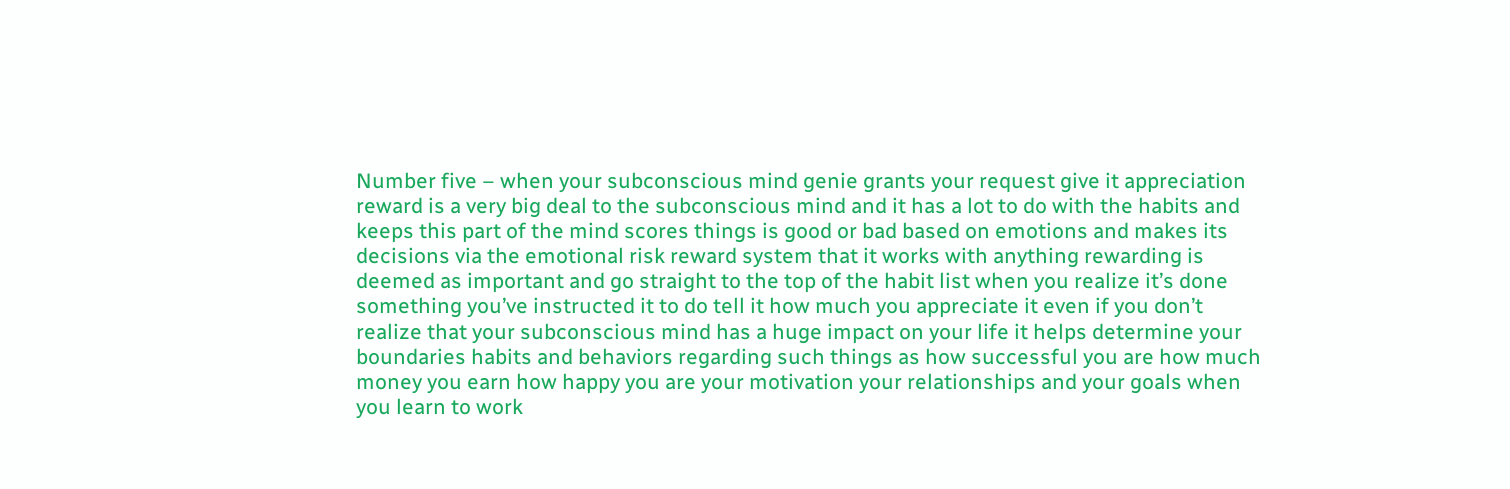Number five – when your subconscious mind genie grants your request give it appreciation reward is a very big deal to the subconscious mind and it has a lot to do with the habits and keeps this part of the mind scores things is good or bad based on emotions and makes its decisions via the emotional risk reward system that it works with anything rewarding is deemed as important and go straight to the top of the habit list when you realize it’s done something you’ve instructed it to do tell it how much you appreciate it even if you don’t realize that your subconscious mind has a huge impact on your life it helps determine your boundaries habits and behaviors regarding such things as how successful you are how much money you earn how happy you are your motivation your relationships and your goals when you learn to work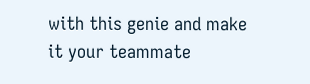with this genie and make it your teammate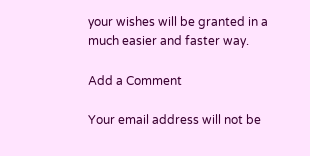your wishes will be granted in a much easier and faster way.

Add a Comment

Your email address will not be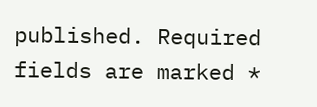published. Required fields are marked *